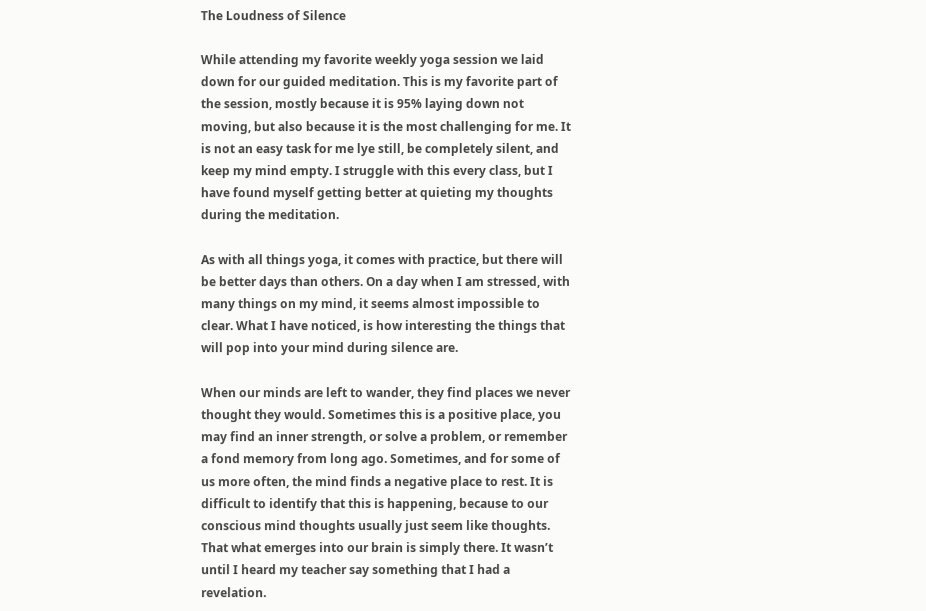The Loudness of Silence

While attending my favorite weekly yoga session we laid down for our guided meditation. This is my favorite part of the session, mostly because it is 95% laying down not moving, but also because it is the most challenging for me. It is not an easy task for me lye still, be completely silent, and keep my mind empty. I struggle with this every class, but I have found myself getting better at quieting my thoughts during the meditation.

As with all things yoga, it comes with practice, but there will be better days than others. On a day when I am stressed, with many things on my mind, it seems almost impossible to clear. What I have noticed, is how interesting the things that will pop into your mind during silence are.

When our minds are left to wander, they find places we never thought they would. Sometimes this is a positive place, you may find an inner strength, or solve a problem, or remember a fond memory from long ago. Sometimes, and for some of us more often, the mind finds a negative place to rest. It is difficult to identify that this is happening, because to our conscious mind thoughts usually just seem like thoughts. That what emerges into our brain is simply there. It wasn’t until I heard my teacher say something that I had a revelation.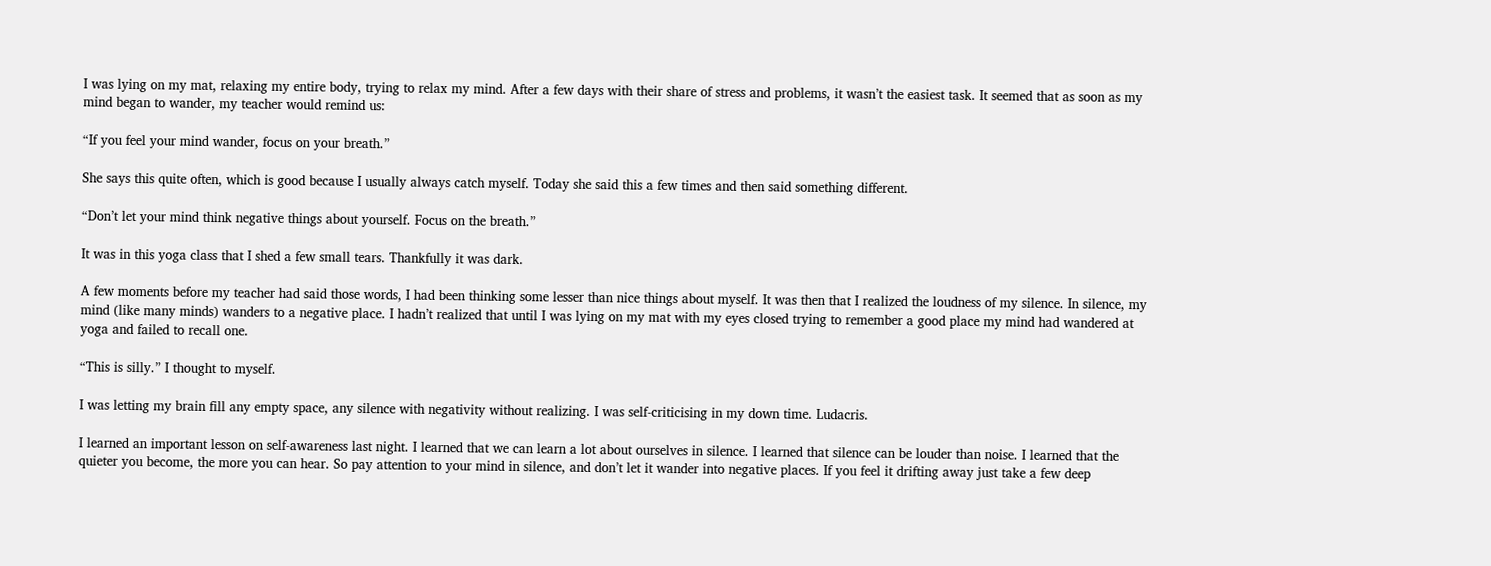I was lying on my mat, relaxing my entire body, trying to relax my mind. After a few days with their share of stress and problems, it wasn’t the easiest task. It seemed that as soon as my mind began to wander, my teacher would remind us:

“If you feel your mind wander, focus on your breath.”

She says this quite often, which is good because I usually always catch myself. Today she said this a few times and then said something different.

“Don’t let your mind think negative things about yourself. Focus on the breath.”

It was in this yoga class that I shed a few small tears. Thankfully it was dark.

A few moments before my teacher had said those words, I had been thinking some lesser than nice things about myself. It was then that I realized the loudness of my silence. In silence, my mind (like many minds) wanders to a negative place. I hadn’t realized that until I was lying on my mat with my eyes closed trying to remember a good place my mind had wandered at yoga and failed to recall one.

“This is silly.” I thought to myself.

I was letting my brain fill any empty space, any silence with negativity without realizing. I was self-criticising in my down time. Ludacris.

I learned an important lesson on self-awareness last night. I learned that we can learn a lot about ourselves in silence. I learned that silence can be louder than noise. I learned that the quieter you become, the more you can hear. So pay attention to your mind in silence, and don’t let it wander into negative places. If you feel it drifting away just take a few deep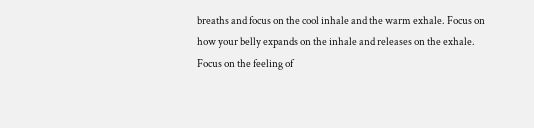breaths and focus on the cool inhale and the warm exhale. Focus on how your belly expands on the inhale and releases on the exhale. Focus on the feeling of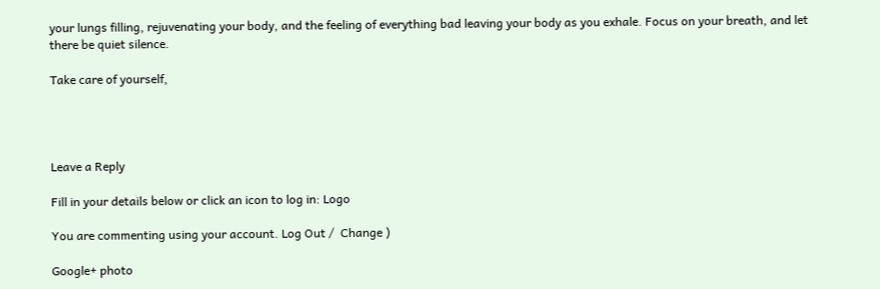your lungs filling, rejuvenating your body, and the feeling of everything bad leaving your body as you exhale. Focus on your breath, and let there be quiet silence.

Take care of yourself,




Leave a Reply

Fill in your details below or click an icon to log in: Logo

You are commenting using your account. Log Out /  Change )

Google+ photo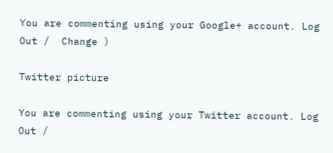You are commenting using your Google+ account. Log Out /  Change )

Twitter picture

You are commenting using your Twitter account. Log Out /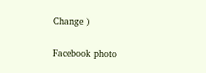Change )

Facebook photo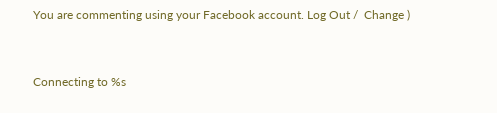You are commenting using your Facebook account. Log Out /  Change )


Connecting to %s